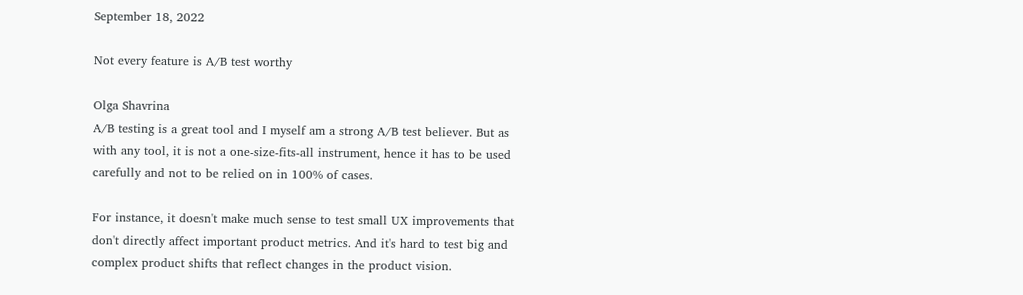September 18, 2022

Not every feature is A/B test worthy

Olga Shavrina
A/B testing is a great tool and I myself am a strong A/B test believer. But as with any tool, it is not a one-size-fits-all instrument, hence it has to be used carefully and not to be relied on in 100% of cases.

For instance, it doesn't make much sense to test small UX improvements that don't directly affect important product metrics. And it's hard to test big and complex product shifts that reflect changes in the product vision.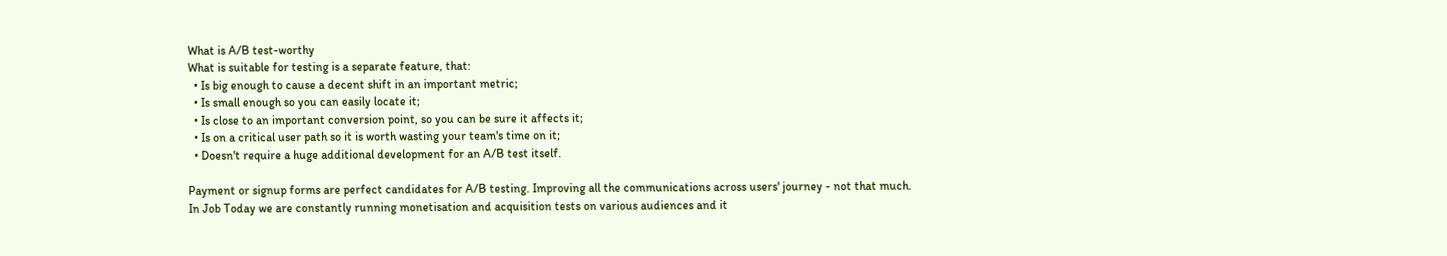What is A/B test-worthy
What is suitable for testing is a separate feature, that:
  • Is big enough to cause a decent shift in an important metric;
  • Is small enough so you can easily locate it;
  • Is close to an important conversion point, so you can be sure it affects it;
  • Is on a critical user path so it is worth wasting your team's time on it;
  • Doesn't require a huge additional development for an A/B test itself.

Payment or signup forms are perfect candidates for A/B testing. Improving all the communications across users' journey - not that much.
In Job Today we are constantly running monetisation and acquisition tests on various audiences and it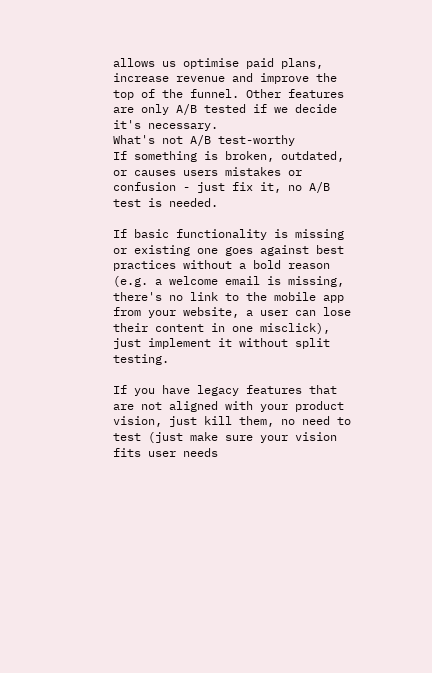allows us optimise paid plans, increase revenue and improve the top of the funnel. Other features are only A/B tested if we decide it's necessary.
What's not A/B test-worthy
If something is broken, outdated, or causes users mistakes or confusion - just fix it, no A/B test is needed.

If basic functionality is missing or existing one goes against best practices without a bold reason (e.g. a welcome email is missing, there's no link to the mobile app from your website, a user can lose their content in one misclick), just implement it without split testing.

If you have legacy features that are not aligned with your product vision, just kill them, no need to test (just make sure your vision fits user needs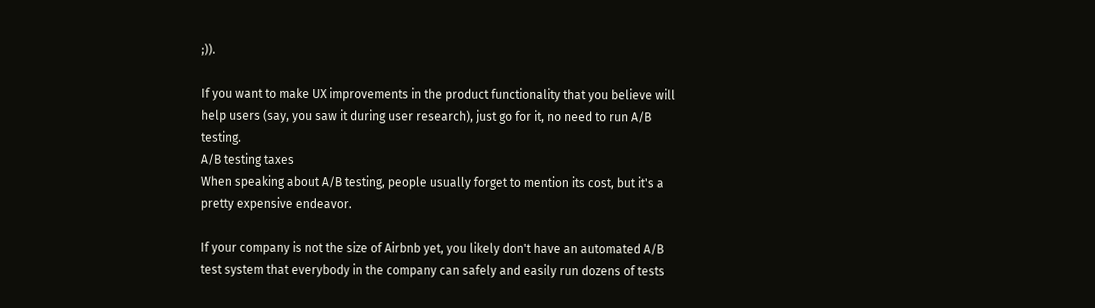;)).

If you want to make UX improvements in the product functionality that you believe will help users (say, you saw it during user research), just go for it, no need to run A/B testing.
A/B testing taxes
When speaking about A/B testing, people usually forget to mention its cost, but it's a pretty expensive endeavor.

If your company is not the size of Airbnb yet, you likely don't have an automated A/B test system that everybody in the company can safely and easily run dozens of tests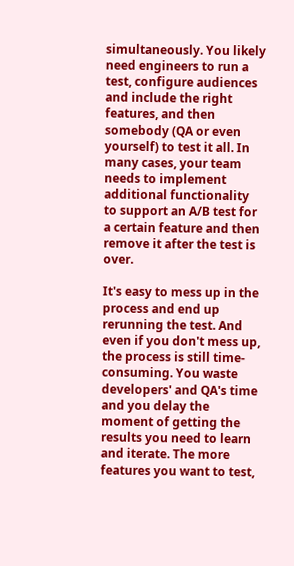simultaneously. You likely need engineers to run a test, configure audiences and include the right features, and then somebody (QA or even yourself) to test it all. In many cases, your team needs to implement additional functionality to support an A/B test for a certain feature and then remove it after the test is over.

It's easy to mess up in the process and end up rerunning the test. And even if you don't mess up, the process is still time-consuming. You waste developers' and QA's time and you delay the moment of getting the results you need to learn and iterate. The more features you want to test,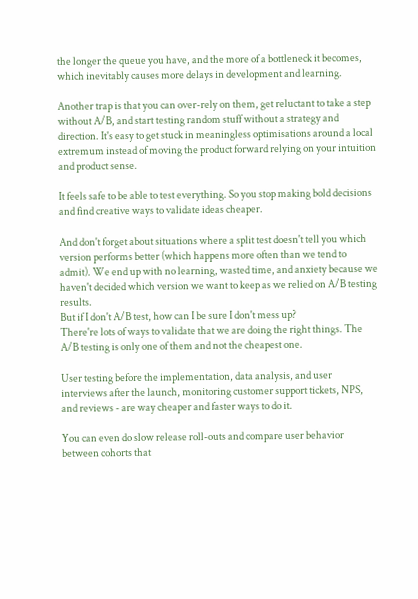the longer the queue you have, and the more of a bottleneck it becomes, which inevitably causes more delays in development and learning.

Another trap is that you can over-rely on them, get reluctant to take a step without A/B, and start testing random stuff without a strategy and direction. It's easy to get stuck in meaningless optimisations around a local extremum instead of moving the product forward relying on your intuition and product sense.

It feels safe to be able to test everything. So you stop making bold decisions and find creative ways to validate ideas cheaper.

And don't forget about situations where a split test doesn't tell you which version performs better (which happens more often than we tend to admit). We end up with no learning, wasted time, and anxiety because we haven't decided which version we want to keep as we relied on A/B testing results.
But if I don't A/B test, how can I be sure I don't mess up?
There're lots of ways to validate that we are doing the right things. The A/B testing is only one of them and not the cheapest one.

User testing before the implementation, data analysis, and user interviews after the launch, monitoring customer support tickets, NPS, and reviews - are way cheaper and faster ways to do it.

You can even do slow release roll-outs and compare user behavior between cohorts that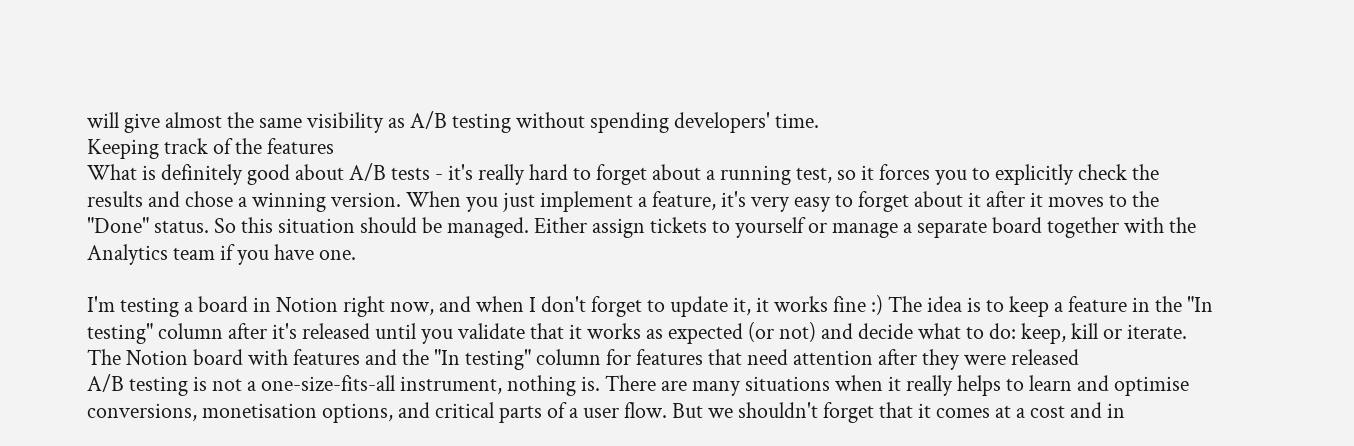will give almost the same visibility as A/B testing without spending developers' time.
Keeping track of the features
What is definitely good about A/B tests - it's really hard to forget about a running test, so it forces you to explicitly check the results and chose a winning version. When you just implement a feature, it's very easy to forget about it after it moves to the "Done" status. So this situation should be managed. Either assign tickets to yourself or manage a separate board together with the Analytics team if you have one.

I'm testing a board in Notion right now, and when I don't forget to update it, it works fine :) The idea is to keep a feature in the "In testing" column after it's released until you validate that it works as expected (or not) and decide what to do: keep, kill or iterate.
The Notion board with features and the "In testing" column for features that need attention after they were released
A/B testing is not a one-size-fits-all instrument, nothing is. There are many situations when it really helps to learn and optimise conversions, monetisation options, and critical parts of a user flow. But we shouldn't forget that it comes at a cost and in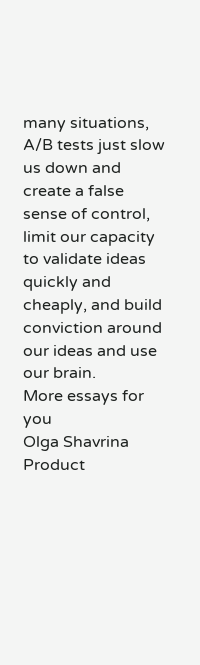many situations, A/B tests just slow us down and create a false sense of control, limit our capacity to validate ideas quickly and cheaply, and build conviction around our ideas and use our brain.
More essays for you
Olga Shavrina
Product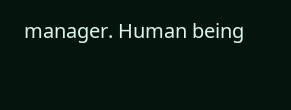manager. Human being